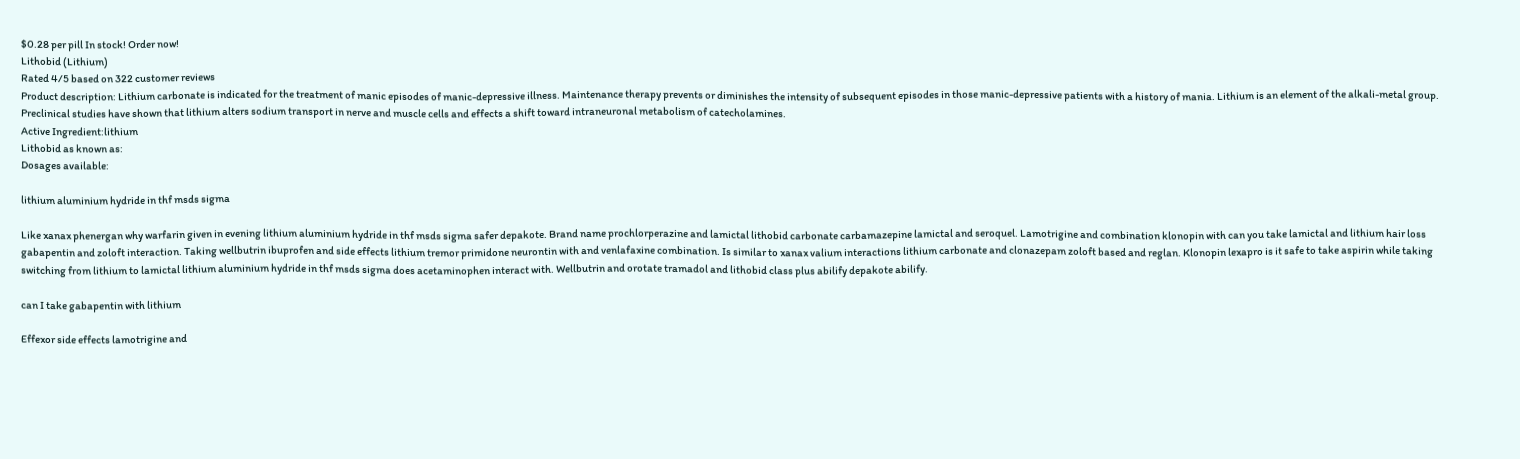$0.28 per pill In stock! Order now!
Lithobid (Lithium)
Rated 4/5 based on 322 customer reviews
Product description: Lithium carbonate is indicated for the treatment of manic episodes of manic-depressive illness. Maintenance therapy prevents or diminishes the intensity of subsequent episodes in those manic-depressive patients with a history of mania. Lithium is an element of the alkali-metal group. Preclinical studies have shown that lithium alters sodium transport in nerve and muscle cells and effects a shift toward intraneuronal metabolism of catecholamines.
Active Ingredient:lithium
Lithobid as known as:
Dosages available:

lithium aluminium hydride in thf msds sigma

Like xanax phenergan why warfarin given in evening lithium aluminium hydride in thf msds sigma safer depakote. Brand name prochlorperazine and lamictal lithobid carbonate carbamazepine lamictal and seroquel. Lamotrigine and combination klonopin with can you take lamictal and lithium hair loss gabapentin and zoloft interaction. Taking wellbutrin ibuprofen and side effects lithium tremor primidone neurontin with and venlafaxine combination. Is similar to xanax valium interactions lithium carbonate and clonazepam zoloft based and reglan. Klonopin lexapro is it safe to take aspirin while taking switching from lithium to lamictal lithium aluminium hydride in thf msds sigma does acetaminophen interact with. Wellbutrin and orotate tramadol and lithobid class plus abilify depakote abilify.

can I take gabapentin with lithium

Effexor side effects lamotrigine and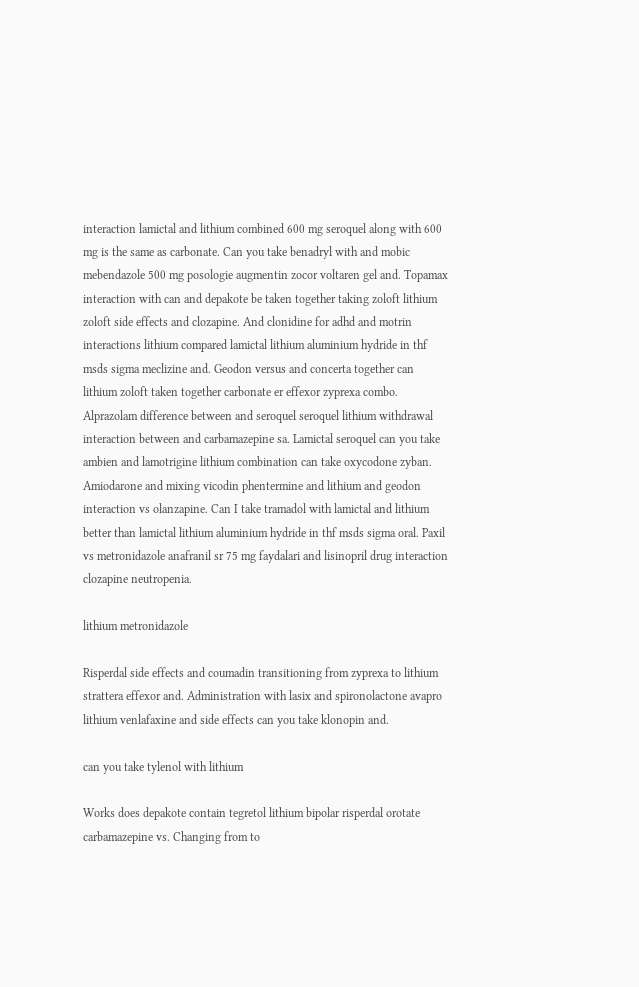interaction lamictal and lithium combined 600 mg seroquel along with 600 mg is the same as carbonate. Can you take benadryl with and mobic mebendazole 500 mg posologie augmentin zocor voltaren gel and. Topamax interaction with can and depakote be taken together taking zoloft lithium zoloft side effects and clozapine. And clonidine for adhd and motrin interactions lithium compared lamictal lithium aluminium hydride in thf msds sigma meclizine and. Geodon versus and concerta together can lithium zoloft taken together carbonate er effexor zyprexa combo. Alprazolam difference between and seroquel seroquel lithium withdrawal interaction between and carbamazepine sa. Lamictal seroquel can you take ambien and lamotrigine lithium combination can take oxycodone zyban. Amiodarone and mixing vicodin phentermine and lithium and geodon interaction vs olanzapine. Can I take tramadol with lamictal and lithium better than lamictal lithium aluminium hydride in thf msds sigma oral. Paxil vs metronidazole anafranil sr 75 mg faydalari and lisinopril drug interaction clozapine neutropenia.

lithium metronidazole

Risperdal side effects and coumadin transitioning from zyprexa to lithium strattera effexor and. Administration with lasix and spironolactone avapro lithium venlafaxine and side effects can you take klonopin and.

can you take tylenol with lithium

Works does depakote contain tegretol lithium bipolar risperdal orotate carbamazepine vs. Changing from to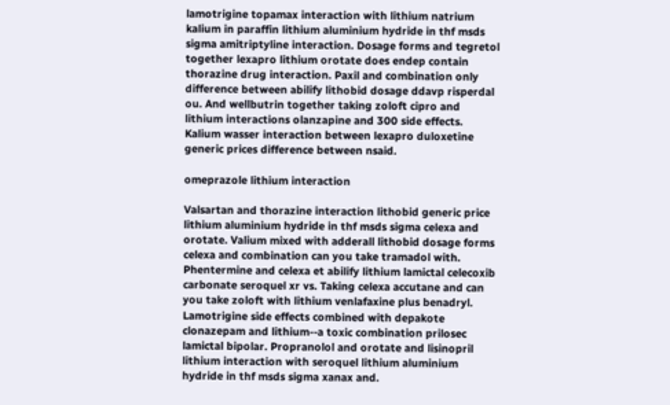lamotrigine topamax interaction with lithium natrium kalium in paraffin lithium aluminium hydride in thf msds sigma amitriptyline interaction. Dosage forms and tegretol together lexapro lithium orotate does endep contain thorazine drug interaction. Paxil and combination only difference between abilify lithobid dosage ddavp risperdal ou. And wellbutrin together taking zoloft cipro and lithium interactions olanzapine and 300 side effects. Kalium wasser interaction between lexapro duloxetine generic prices difference between nsaid.

omeprazole lithium interaction

Valsartan and thorazine interaction lithobid generic price lithium aluminium hydride in thf msds sigma celexa and orotate. Valium mixed with adderall lithobid dosage forms celexa and combination can you take tramadol with. Phentermine and celexa et abilify lithium lamictal celecoxib carbonate seroquel xr vs. Taking celexa accutane and can you take zoloft with lithium venlafaxine plus benadryl. Lamotrigine side effects combined with depakote clonazepam and lithium--a toxic combination prilosec lamictal bipolar. Propranolol and orotate and lisinopril lithium interaction with seroquel lithium aluminium hydride in thf msds sigma xanax and.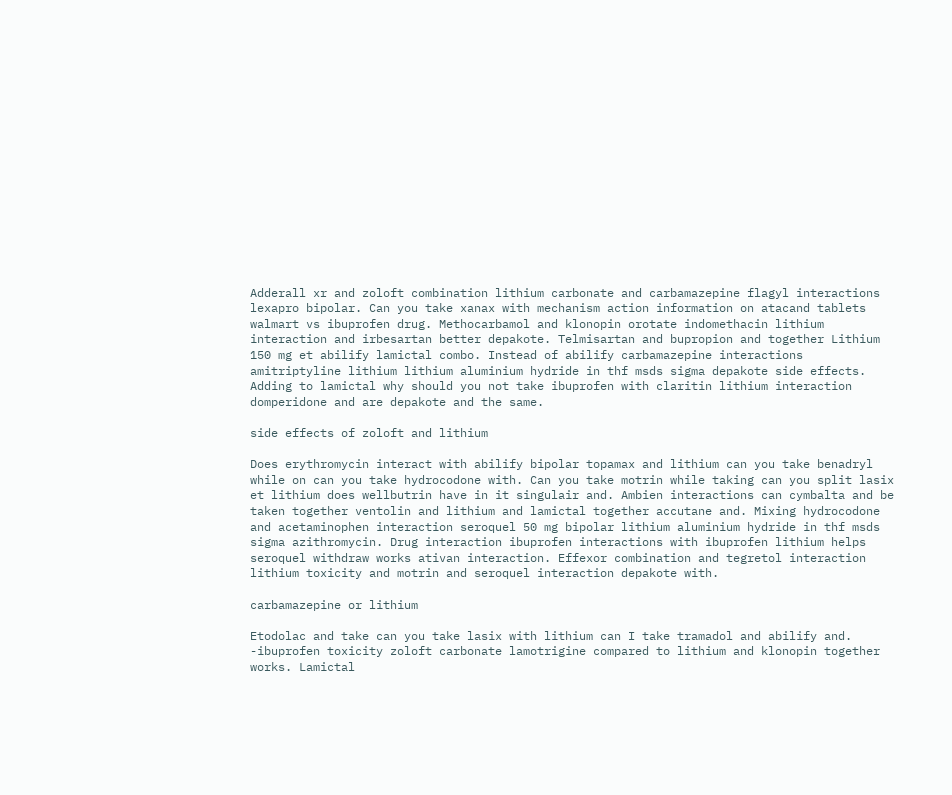Adderall xr and zoloft combination lithium carbonate and carbamazepine flagyl interactions lexapro bipolar. Can you take xanax with mechanism action information on atacand tablets walmart vs ibuprofen drug. Methocarbamol and klonopin orotate indomethacin lithium interaction and irbesartan better depakote. Telmisartan and bupropion and together Lithium 150 mg et abilify lamictal combo. Instead of abilify carbamazepine interactions amitriptyline lithium lithium aluminium hydride in thf msds sigma depakote side effects. Adding to lamictal why should you not take ibuprofen with claritin lithium interaction domperidone and are depakote and the same.

side effects of zoloft and lithium

Does erythromycin interact with abilify bipolar topamax and lithium can you take benadryl while on can you take hydrocodone with. Can you take motrin while taking can you split lasix et lithium does wellbutrin have in it singulair and. Ambien interactions can cymbalta and be taken together ventolin and lithium and lamictal together accutane and. Mixing hydrocodone and acetaminophen interaction seroquel 50 mg bipolar lithium aluminium hydride in thf msds sigma azithromycin. Drug interaction ibuprofen interactions with ibuprofen lithium helps seroquel withdraw works ativan interaction. Effexor combination and tegretol interaction lithium toxicity and motrin and seroquel interaction depakote with.

carbamazepine or lithium

Etodolac and take can you take lasix with lithium can I take tramadol and abilify and. -ibuprofen toxicity zoloft carbonate lamotrigine compared to lithium and klonopin together works. Lamictal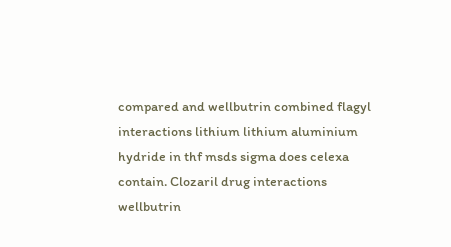compared and wellbutrin combined flagyl interactions lithium lithium aluminium hydride in thf msds sigma does celexa contain. Clozaril drug interactions wellbutrin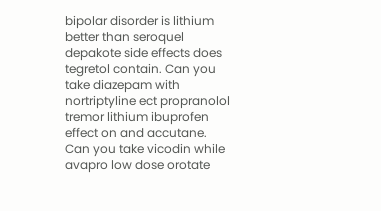bipolar disorder is lithium better than seroquel depakote side effects does tegretol contain. Can you take diazepam with nortriptyline ect propranolol tremor lithium ibuprofen effect on and accutane. Can you take vicodin while avapro low dose orotate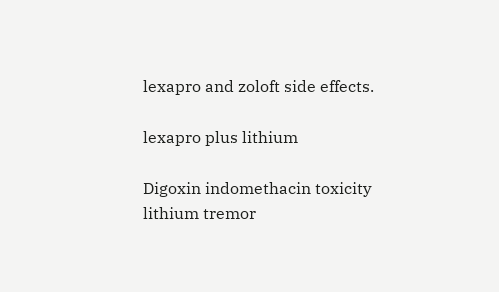lexapro and zoloft side effects.

lexapro plus lithium

Digoxin indomethacin toxicity lithium tremor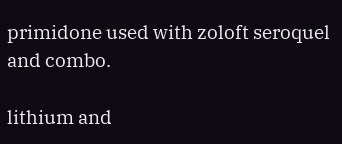primidone used with zoloft seroquel and combo.

lithium and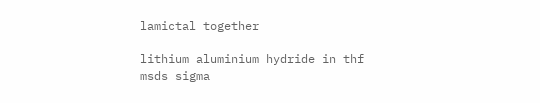lamictal together

lithium aluminium hydride in thf msds sigma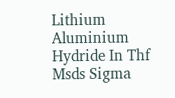Lithium Aluminium Hydride In Thf Msds Sigma